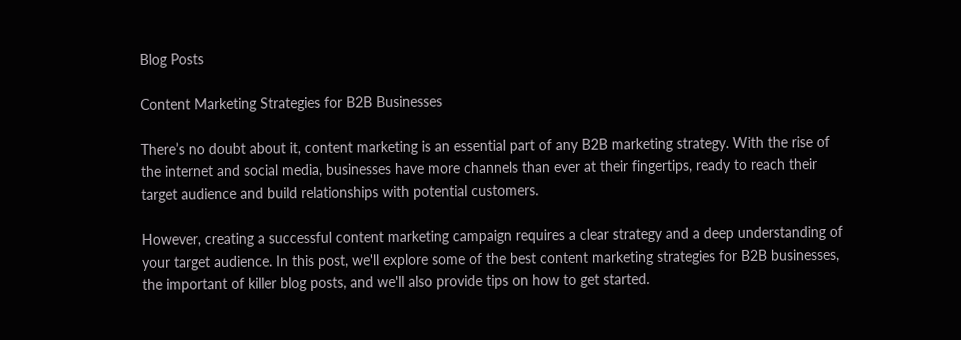Blog Posts

Content Marketing Strategies for B2B Businesses

There’s no doubt about it, content marketing is an essential part of any B2B marketing strategy. With the rise of the internet and social media, businesses have more channels than ever at their fingertips, ready to reach their target audience and build relationships with potential customers.

However, creating a successful content marketing campaign requires a clear strategy and a deep understanding of your target audience. In this post, we'll explore some of the best content marketing strategies for B2B businesses, the important of killer blog posts, and we'll also provide tips on how to get started.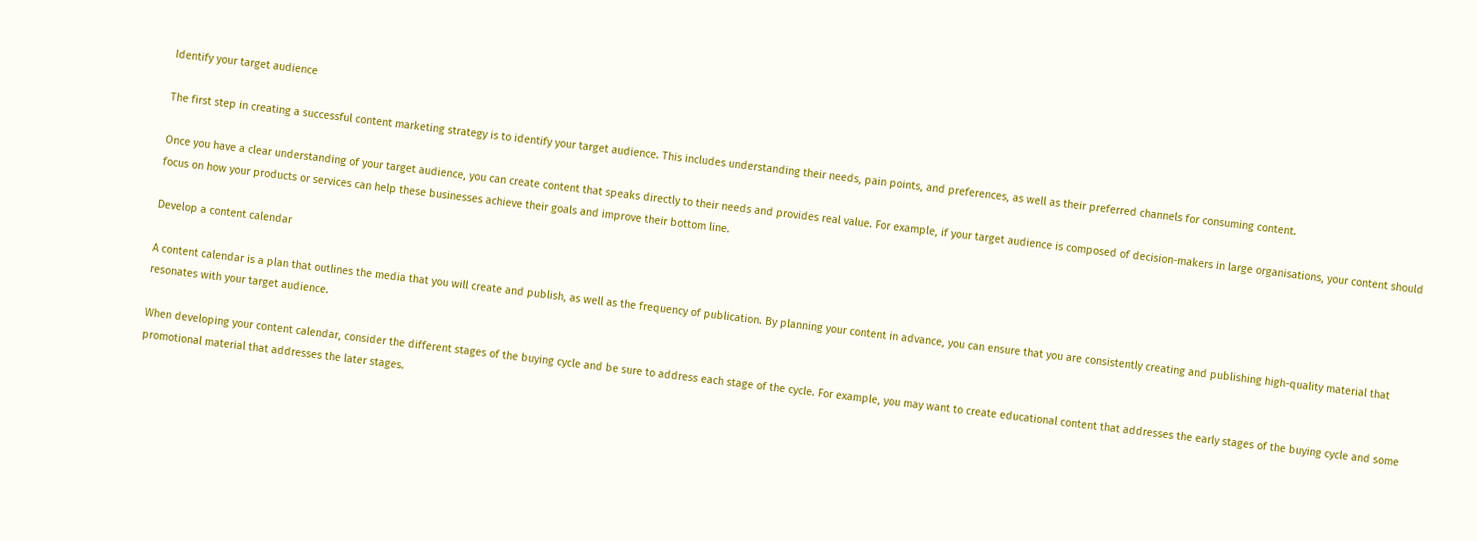Identify your target audience

The first step in creating a successful content marketing strategy is to identify your target audience. This includes understanding their needs, pain points, and preferences, as well as their preferred channels for consuming content.

Once you have a clear understanding of your target audience, you can create content that speaks directly to their needs and provides real value. For example, if your target audience is composed of decision-makers in large organisations, your content should focus on how your products or services can help these businesses achieve their goals and improve their bottom line.

Develop a content calendar

A content calendar is a plan that outlines the media that you will create and publish, as well as the frequency of publication. By planning your content in advance, you can ensure that you are consistently creating and publishing high-quality material that resonates with your target audience.

When developing your content calendar, consider the different stages of the buying cycle and be sure to address each stage of the cycle. For example, you may want to create educational content that addresses the early stages of the buying cycle and some promotional material that addresses the later stages.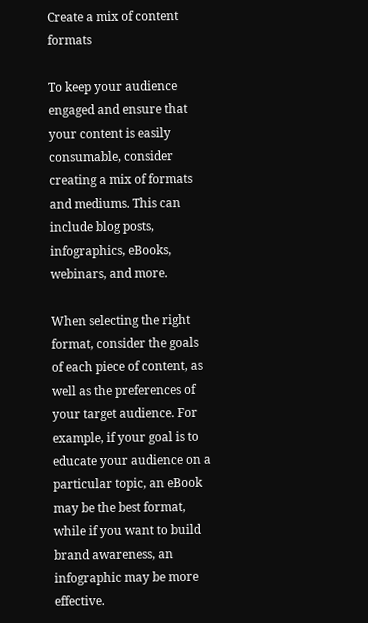Create a mix of content formats

To keep your audience engaged and ensure that your content is easily consumable, consider creating a mix of formats and mediums. This can include blog posts, infographics, eBooks, webinars, and more.

When selecting the right format, consider the goals of each piece of content, as well as the preferences of your target audience. For example, if your goal is to educate your audience on a particular topic, an eBook may be the best format, while if you want to build brand awareness, an infographic may be more effective.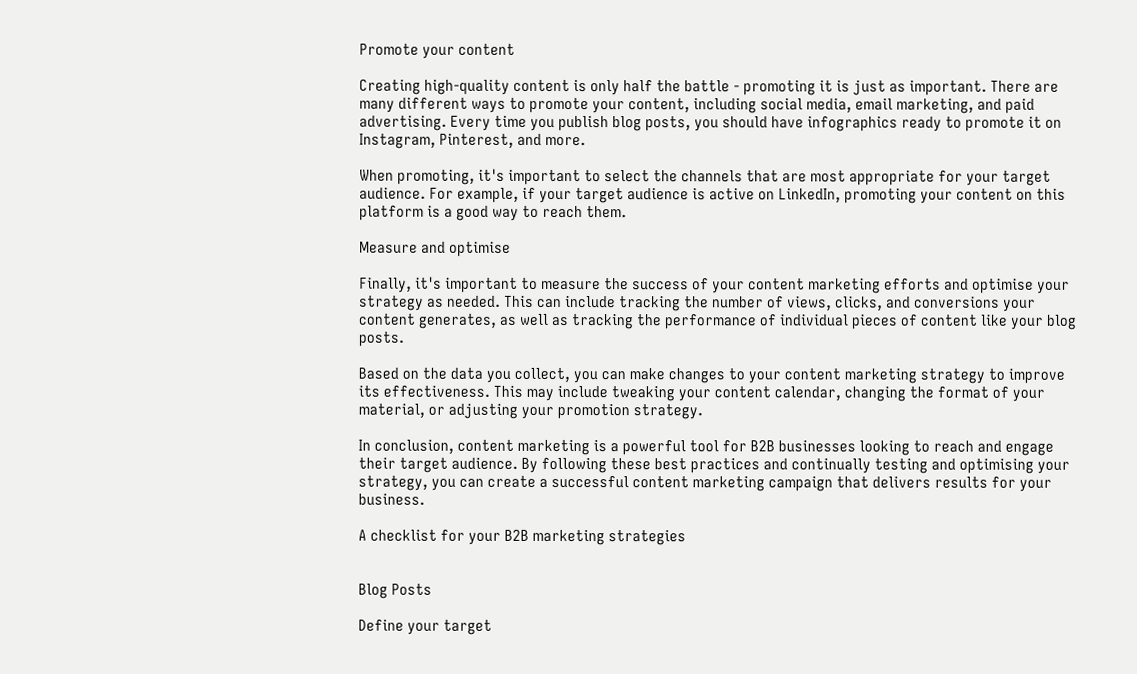Promote your content

Creating high-quality content is only half the battle - promoting it is just as important. There are many different ways to promote your content, including social media, email marketing, and paid advertising. Every time you publish blog posts, you should have infographics ready to promote it on Instagram, Pinterest, and more.

When promoting, it's important to select the channels that are most appropriate for your target audience. For example, if your target audience is active on LinkedIn, promoting your content on this platform is a good way to reach them.

Measure and optimise

Finally, it's important to measure the success of your content marketing efforts and optimise your strategy as needed. This can include tracking the number of views, clicks, and conversions your content generates, as well as tracking the performance of individual pieces of content like your blog posts.

Based on the data you collect, you can make changes to your content marketing strategy to improve its effectiveness. This may include tweaking your content calendar, changing the format of your material, or adjusting your promotion strategy.

In conclusion, content marketing is a powerful tool for B2B businesses looking to reach and engage their target audience. By following these best practices and continually testing and optimising your strategy, you can create a successful content marketing campaign that delivers results for your business.

A checklist for your B2B marketing strategies


Blog Posts

Define your target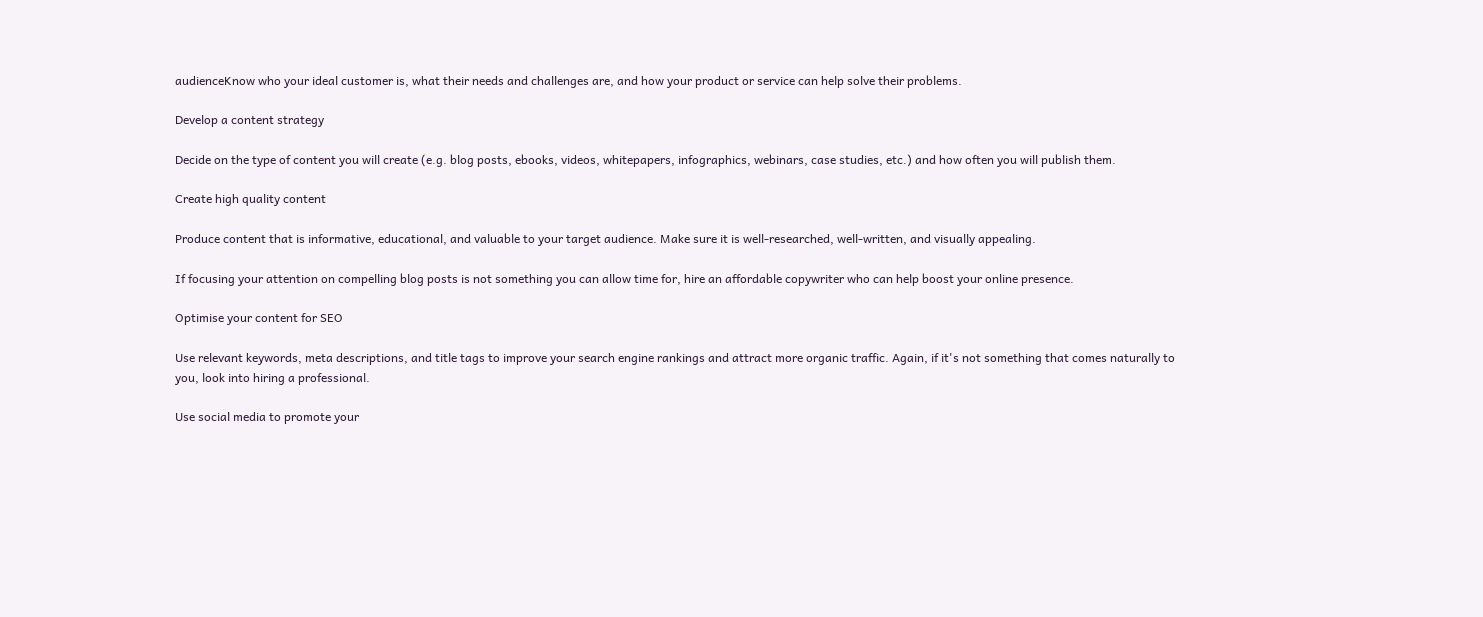audienceKnow who your ideal customer is, what their needs and challenges are, and how your product or service can help solve their problems.

Develop a content strategy

Decide on the type of content you will create (e.g. blog posts, ebooks, videos, whitepapers, infographics, webinars, case studies, etc.) and how often you will publish them.

Create high quality content

Produce content that is informative, educational, and valuable to your target audience. Make sure it is well-researched, well-written, and visually appealing.

If focusing your attention on compelling blog posts is not something you can allow time for, hire an affordable copywriter who can help boost your online presence.

Optimise your content for SEO

Use relevant keywords, meta descriptions, and title tags to improve your search engine rankings and attract more organic traffic. Again, if it's not something that comes naturally to you, look into hiring a professional.

Use social media to promote your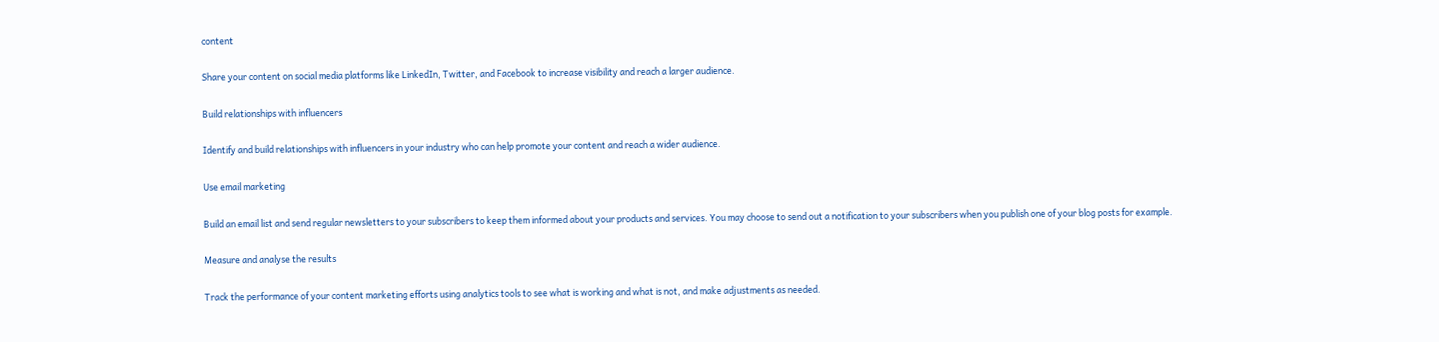content

Share your content on social media platforms like LinkedIn, Twitter, and Facebook to increase visibility and reach a larger audience.

Build relationships with influencers

Identify and build relationships with influencers in your industry who can help promote your content and reach a wider audience.

Use email marketing

Build an email list and send regular newsletters to your subscribers to keep them informed about your products and services. You may choose to send out a notification to your subscribers when you publish one of your blog posts for example.

Measure and analyse the results

Track the performance of your content marketing efforts using analytics tools to see what is working and what is not, and make adjustments as needed.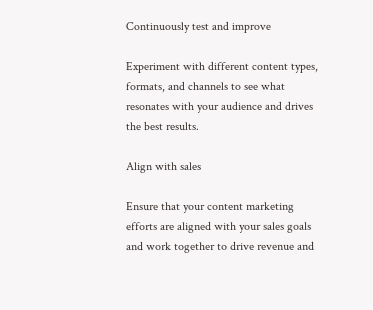Continuously test and improve

Experiment with different content types, formats, and channels to see what resonates with your audience and drives the best results.

Align with sales

Ensure that your content marketing efforts are aligned with your sales goals and work together to drive revenue and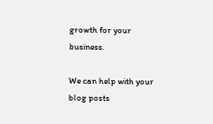growth for your business.

We can help with your blog posts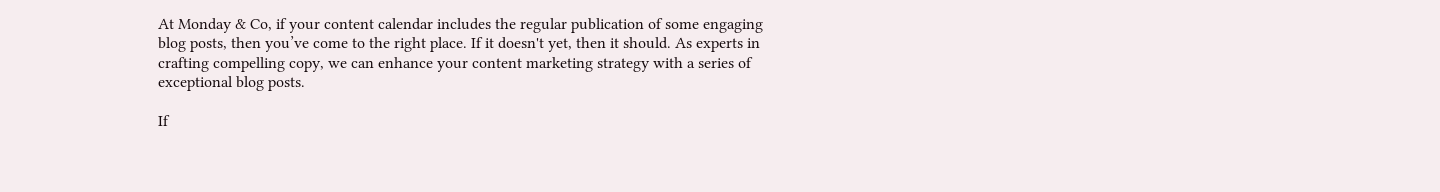At Monday & Co, if your content calendar includes the regular publication of some engaging blog posts, then you’ve come to the right place. If it doesn't yet, then it should. As experts in crafting compelling copy, we can enhance your content marketing strategy with a series of exceptional blog posts.

If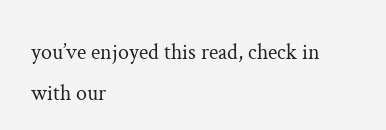you’ve enjoyed this read, check in with our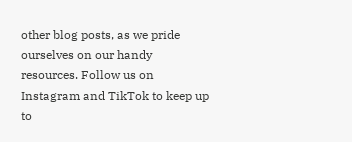other blog posts, as we pride ourselves on our handy resources. Follow us on Instagram and TikTok to keep up to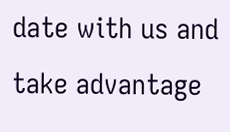date with us and take advantage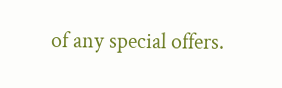of any special offers.